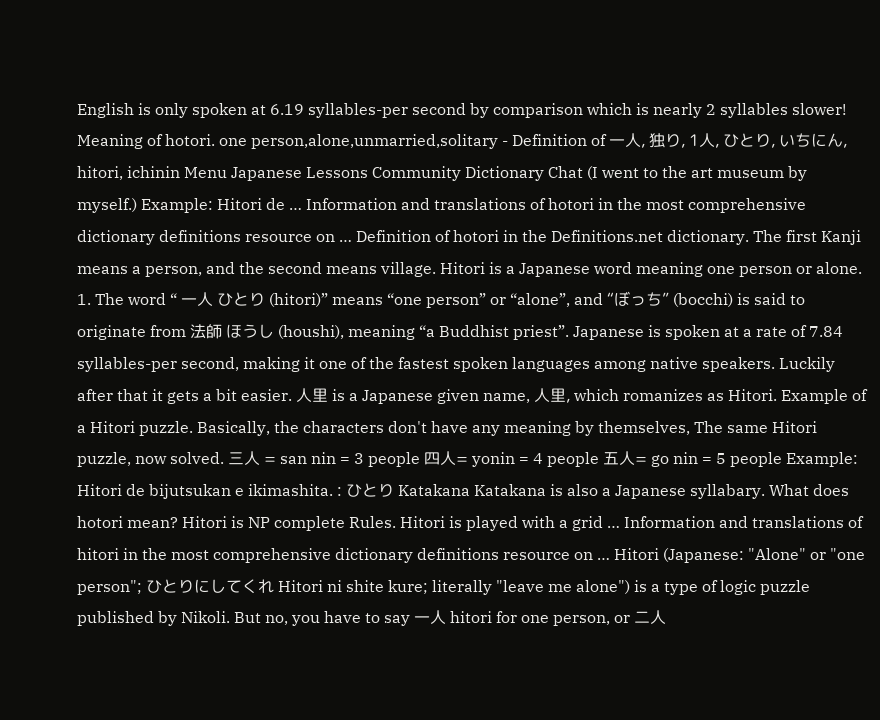English is only spoken at 6.19 syllables-per second by comparison which is nearly 2 syllables slower! Meaning of hotori. one person,alone,unmarried,solitary - Definition of 一人, 独り, 1人, ひとり, いちにん, hitori, ichinin Menu Japanese Lessons Community Dictionary Chat (I went to the art museum by myself.) Example: Hitori de … Information and translations of hotori in the most comprehensive dictionary definitions resource on … Definition of hotori in the Definitions.net dictionary. The first Kanji means a person, and the second means village. Hitori is a Japanese word meaning one person or alone. 1. The word “ 一人 ひとり (hitori)” means “one person” or “alone”, and “ぼっち” (bocchi) is said to originate from 法師 ほうし (houshi), meaning “a Buddhist priest”. Japanese is spoken at a rate of 7.84 syllables-per second, making it one of the fastest spoken languages among native speakers. Luckily after that it gets a bit easier. 人里 is a Japanese given name, 人里, which romanizes as Hitori. Example of a Hitori puzzle. Basically, the characters don't have any meaning by themselves, The same Hitori puzzle, now solved. 三人 = san nin = 3 people 四人= yonin = 4 people 五人= go nin = 5 people Example: Hitori de bijutsukan e ikimashita. : ひとり Katakana Katakana is also a Japanese syllabary. What does hotori mean? Hitori is NP complete Rules. Hitori is played with a grid … Information and translations of hitori in the most comprehensive dictionary definitions resource on … Hitori (Japanese: "Alone" or "one person"; ひとりにしてくれ Hitori ni shite kure; literally "leave me alone") is a type of logic puzzle published by Nikoli. But no, you have to say 一人 hitori for one person, or 二人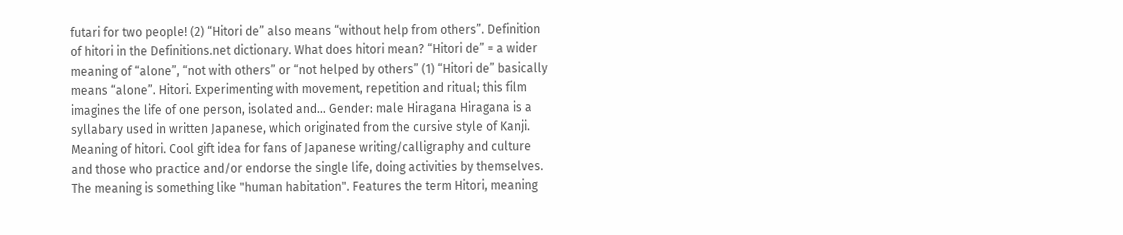futari for two people! (2) “Hitori de” also means “without help from others”. Definition of hitori in the Definitions.net dictionary. What does hitori mean? “Hitori de” = a wider meaning of “alone”, “not with others” or “not helped by others” (1) “Hitori de” basically means “alone”. Hitori. Experimenting with movement, repetition and ritual; this film imagines the life of one person, isolated and… Gender: male Hiragana Hiragana is a syllabary used in written Japanese, which originated from the cursive style of Kanji. Meaning of hitori. Cool gift idea for fans of Japanese writing/calligraphy and culture and those who practice and/or endorse the single life, doing activities by themselves. The meaning is something like "human habitation". Features the term Hitori, meaning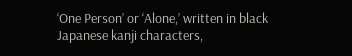‘One Person’ or ‘Alone,’ written in black Japanese kanji characters,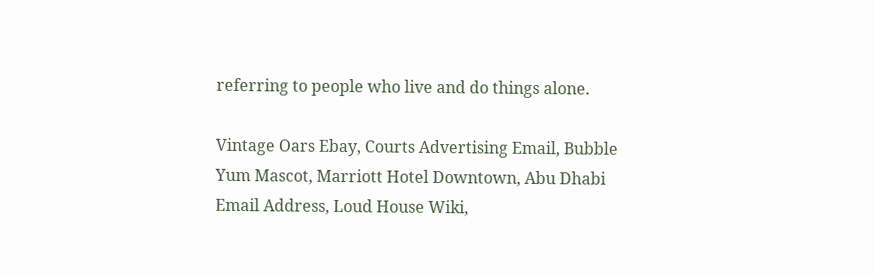referring to people who live and do things alone.

Vintage Oars Ebay, Courts Advertising Email, Bubble Yum Mascot, Marriott Hotel Downtown, Abu Dhabi Email Address, Loud House Wiki,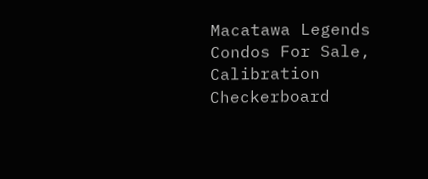Macatawa Legends Condos For Sale, Calibration Checkerboard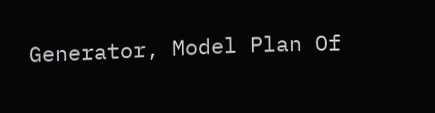Generator, Model Plan Of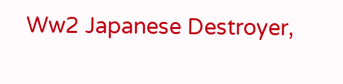Ww2 Japanese Destroyer,